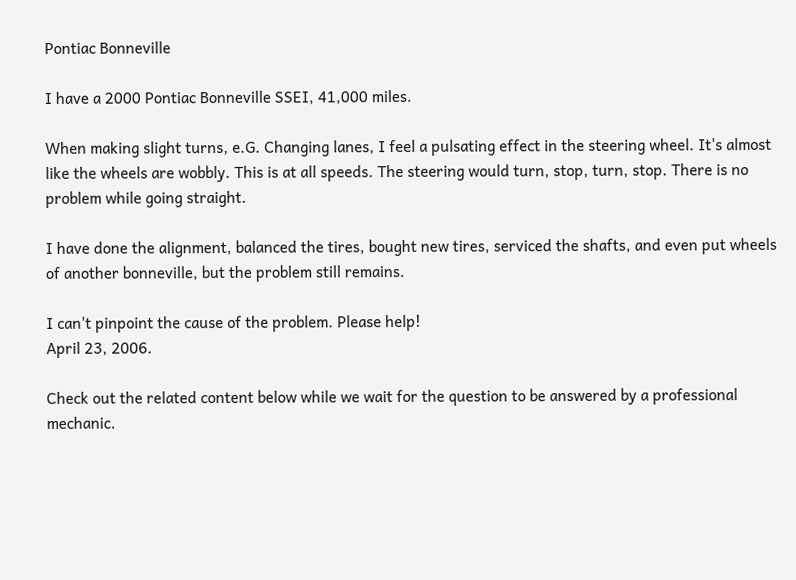Pontiac Bonneville

I have a 2000 Pontiac Bonneville SSEI, 41,000 miles.

When making slight turns, e.G. Changing lanes, I feel a pulsating effect in the steering wheel. It's almost like the wheels are wobbly. This is at all speeds. The steering would turn, stop, turn, stop. There is no problem while going straight.

I have done the alignment, balanced the tires, bought new tires, serviced the shafts, and even put wheels of another bonneville, but the problem still remains.

I can't pinpoint the cause of the problem. Please help!
April 23, 2006.

Check out the related content below while we wait for the question to be answered by a professional mechanic.